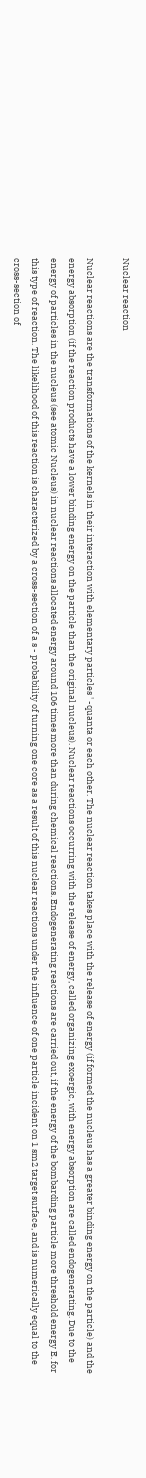Nuclear reaction

Nuclear reactions are the transformations of the kernels in their interaction with elementary particles ' -quanta or each other. The nuclear reaction takes place with the release of energy (if formed the nucleus has a greater binding energy on the particle) and the energy absorption (if the reaction products have a lower binding energy on the particle than the original nucleus). Nuclear reactions occurring with the release of energy, called organizing exoergic, with energy absorption are called endogenerating. Due to the energy of particles in the nucleus (see atomic Nucleus) in nuclear reactions allocated energy around 106 times more than during chemical reactions. Endogenerating reactions are carried out, if the energy of the bombarding particle more threshold energy E. for this type of reaction. The likelihood of this reaction is characterized by a cross-section of a s - probability of turning one core as a result of this nuclear reactions under the influence of one particle incident on 1 sm2 target surface, and is numerically equal to the cross-section of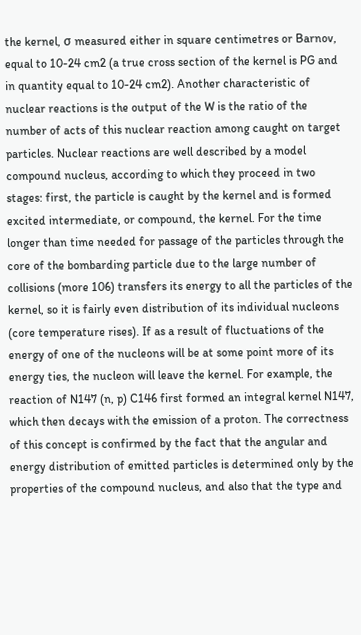the kernel, σ measured either in square centimetres or Barnov, equal to 10-24 cm2 (a true cross section of the kernel is PG and in quantity equal to 10-24 cm2). Another characteristic of nuclear reactions is the output of the W is the ratio of the number of acts of this nuclear reaction among caught on target particles. Nuclear reactions are well described by a model compound nucleus, according to which they proceed in two stages: first, the particle is caught by the kernel and is formed excited intermediate, or compound, the kernel. For the time longer than time needed for passage of the particles through the core of the bombarding particle due to the large number of collisions (more 106) transfers its energy to all the particles of the kernel, so it is fairly even distribution of its individual nucleons (core temperature rises). If as a result of fluctuations of the energy of one of the nucleons will be at some point more of its energy ties, the nucleon will leave the kernel. For example, the reaction of N147 (n, p) C146 first formed an integral kernel N147, which then decays with the emission of a proton. The correctness of this concept is confirmed by the fact that the angular and energy distribution of emitted particles is determined only by the properties of the compound nucleus, and also that the type and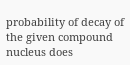probability of decay of the given compound nucleus does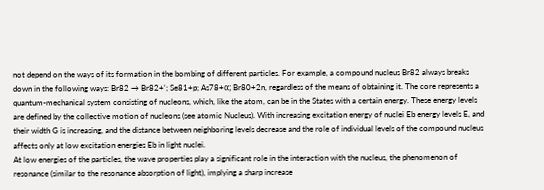not depend on the ways of its formation in the bombing of different particles. For example, a compound nucleus Br82 always breaks down in the following ways: Br82 → Br82+'; Se81+p; As78+α; Br80+2n, regardless of the means of obtaining it. The core represents a quantum-mechanical system consisting of nucleons, which, like the atom, can be in the States with a certain energy. These energy levels are defined by the collective motion of nucleons (see atomic Nucleus). With increasing excitation energy of nuclei Eb energy levels E, and their width G is increasing, and the distance between neighboring levels decrease and the role of individual levels of the compound nucleus affects only at low excitation energies Eb in light nuclei.
At low energies of the particles, the wave properties play a significant role in the interaction with the nucleus, the phenomenon of resonance (similar to the resonance absorption of light), implying a sharp increase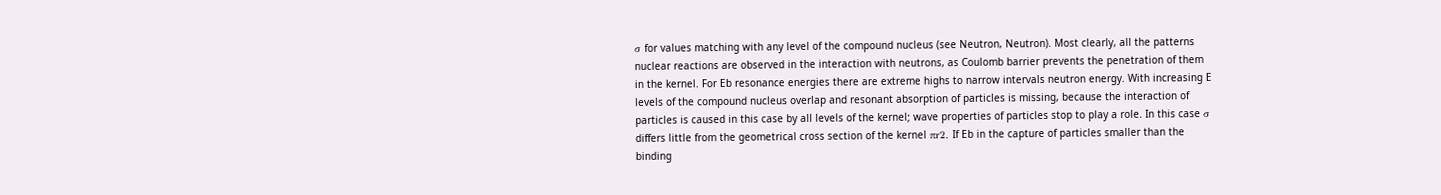σ for values matching with any level of the compound nucleus (see Neutron, Neutron). Most clearly, all the patterns nuclear reactions are observed in the interaction with neutrons, as Coulomb barrier prevents the penetration of them in the kernel. For Eb resonance energies there are extreme highs to narrow intervals neutron energy. With increasing E levels of the compound nucleus overlap and resonant absorption of particles is missing, because the interaction of particles is caused in this case by all levels of the kernel; wave properties of particles stop to play a role. In this case σ differs little from the geometrical cross section of the kernel πr2. If Eb in the capture of particles smaller than the binding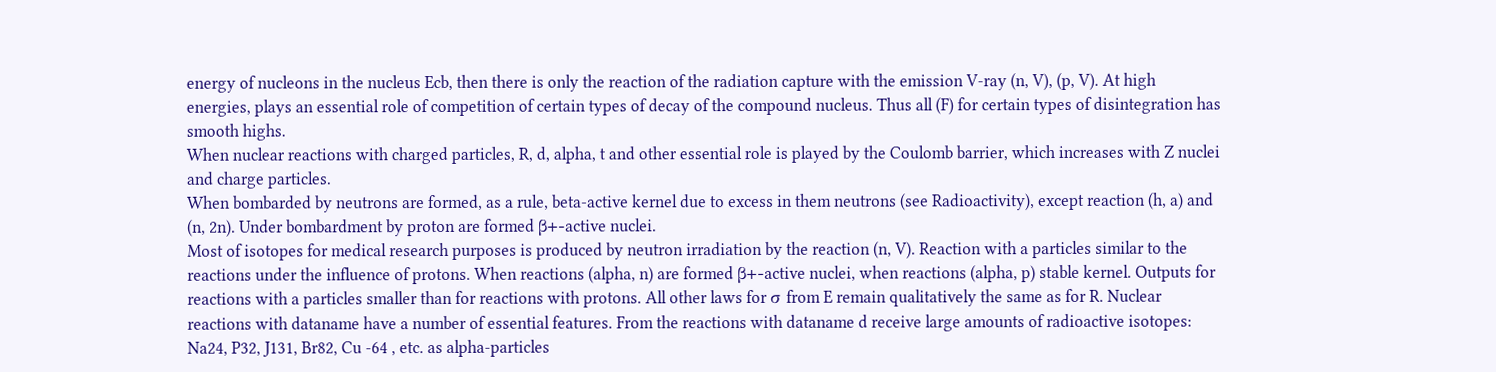energy of nucleons in the nucleus Ecb, then there is only the reaction of the radiation capture with the emission V-ray (n, V), (p, V). At high energies, plays an essential role of competition of certain types of decay of the compound nucleus. Thus all (F) for certain types of disintegration has smooth highs.
When nuclear reactions with charged particles, R, d, alpha, t and other essential role is played by the Coulomb barrier, which increases with Z nuclei and charge particles.
When bombarded by neutrons are formed, as a rule, beta-active kernel due to excess in them neutrons (see Radioactivity), except reaction (h, a) and (n, 2n). Under bombardment by proton are formed β+-active nuclei.
Most of isotopes for medical research purposes is produced by neutron irradiation by the reaction (n, V). Reaction with a particles similar to the reactions under the influence of protons. When reactions (alpha, n) are formed β+-active nuclei, when reactions (alpha, p) stable kernel. Outputs for reactions with a particles smaller than for reactions with protons. All other laws for σ from E remain qualitatively the same as for R. Nuclear reactions with dataname have a number of essential features. From the reactions with dataname d receive large amounts of radioactive isotopes: Na24, P32, J131, Br82, Cu -64 , etc. as alpha-particles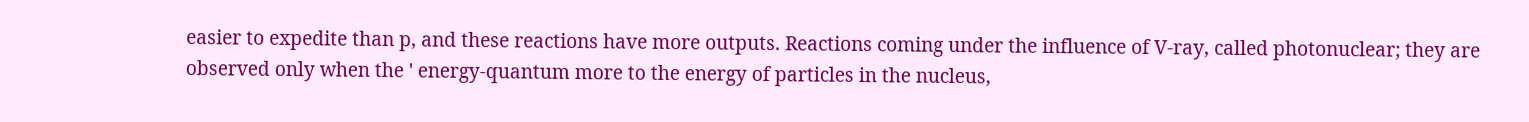easier to expedite than p, and these reactions have more outputs. Reactions coming under the influence of V-ray, called photonuclear; they are observed only when the ' energy-quantum more to the energy of particles in the nucleus,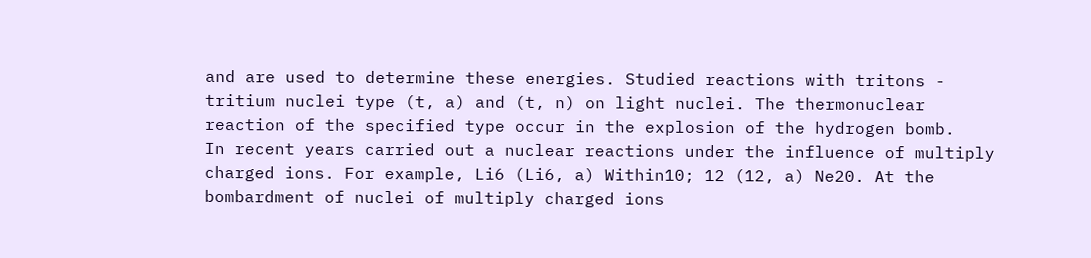and are used to determine these energies. Studied reactions with tritons - tritium nuclei type (t, a) and (t, n) on light nuclei. The thermonuclear reaction of the specified type occur in the explosion of the hydrogen bomb.
In recent years carried out a nuclear reactions under the influence of multiply charged ions. For example, Li6 (Li6, a) Within10; 12 (12, a) Ne20. At the bombardment of nuclei of multiply charged ions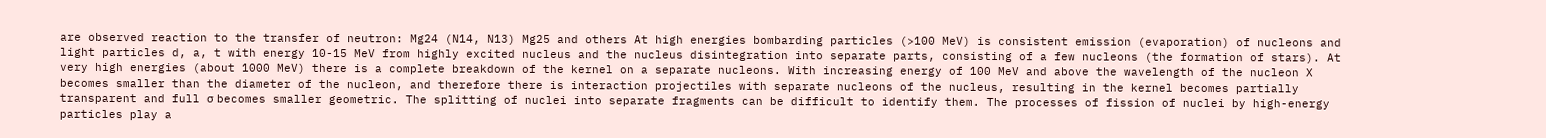are observed reaction to the transfer of neutron: Mg24 (N14, N13) Mg25 and others At high energies bombarding particles (>100 MeV) is consistent emission (evaporation) of nucleons and light particles d, a, t with energy 10-15 MeV from highly excited nucleus and the nucleus disintegration into separate parts, consisting of a few nucleons (the formation of stars). At very high energies (about 1000 MeV) there is a complete breakdown of the kernel on a separate nucleons. With increasing energy of 100 MeV and above the wavelength of the nucleon X becomes smaller than the diameter of the nucleon, and therefore there is interaction projectiles with separate nucleons of the nucleus, resulting in the kernel becomes partially transparent and full σ becomes smaller geometric. The splitting of nuclei into separate fragments can be difficult to identify them. The processes of fission of nuclei by high-energy particles play a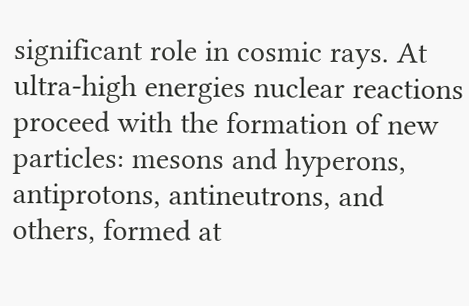significant role in cosmic rays. At ultra-high energies nuclear reactions proceed with the formation of new particles: mesons and hyperons, antiprotons, antineutrons, and others, formed at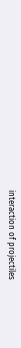interaction of projectiles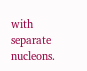with separate nucleons.